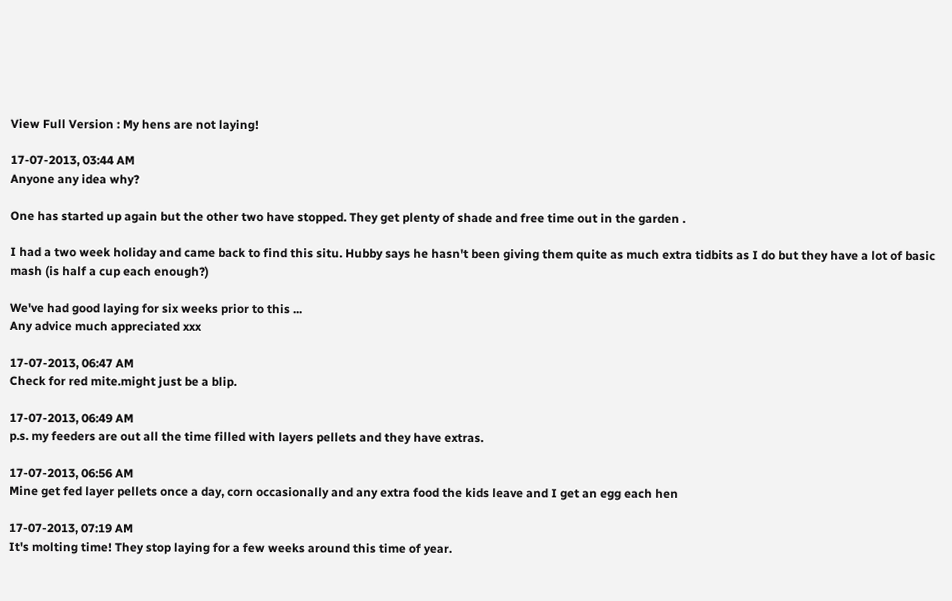View Full Version : My hens are not laying!

17-07-2013, 03:44 AM
Anyone any idea why?

One has started up again but the other two have stopped. They get plenty of shade and free time out in the garden .

I had a two week holiday and came back to find this situ. Hubby says he hasn't been giving them quite as much extra tidbits as I do but they have a lot of basic mash (is half a cup each enough?)

We've had good laying for six weeks prior to this ...
Any advice much appreciated xxx

17-07-2013, 06:47 AM
Check for red mite.might just be a blip.

17-07-2013, 06:49 AM
p.s. my feeders are out all the time filled with layers pellets and they have extras.

17-07-2013, 06:56 AM
Mine get fed layer pellets once a day, corn occasionally and any extra food the kids leave and I get an egg each hen

17-07-2013, 07:19 AM
It's molting time! They stop laying for a few weeks around this time of year.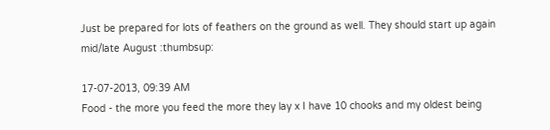Just be prepared for lots of feathers on the ground as well. They should start up again mid/late August :thumbsup:

17-07-2013, 09:39 AM
Food - the more you feed the more they lay x I have 10 chooks and my oldest being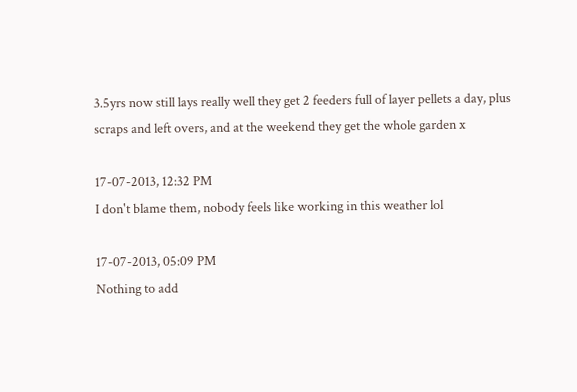3.5yrs now still lays really well they get 2 feeders full of layer pellets a day, plus scraps and left overs, and at the weekend they get the whole garden x

17-07-2013, 12:32 PM
I don't blame them, nobody feels like working in this weather lol

17-07-2013, 05:09 PM
Nothing to add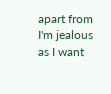apart from I'm jealous as I want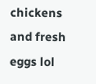chickens and fresh eggs lol